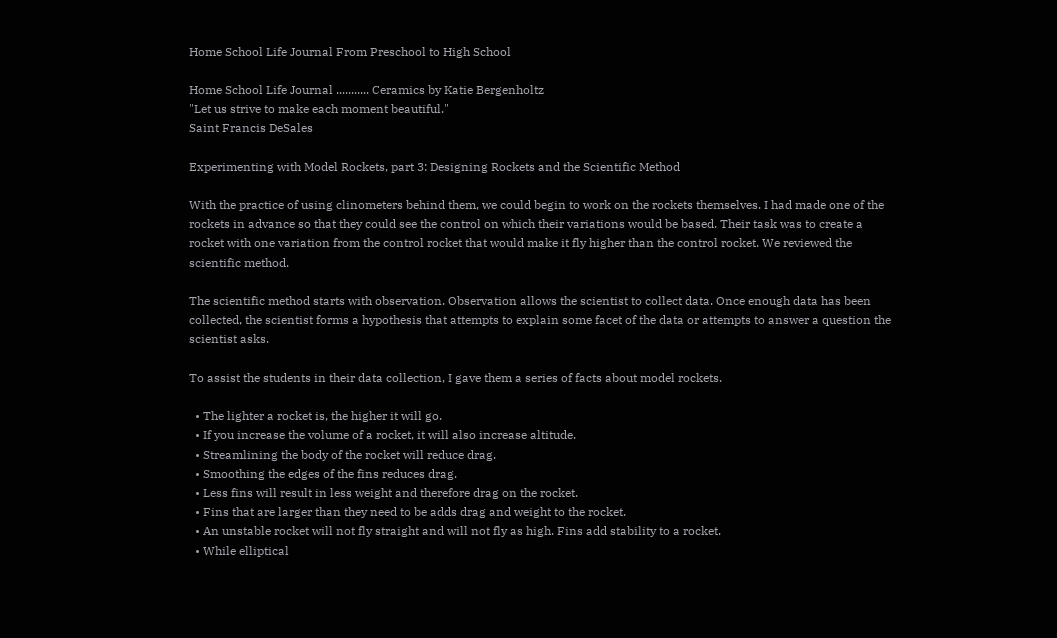Home School Life Journal From Preschool to High School

Home School Life Journal ........... Ceramics by Katie Bergenholtz
"Let us strive to make each moment beautiful."
Saint Francis DeSales

Experimenting with Model Rockets, part 3: Designing Rockets and the Scientific Method

With the practice of using clinometers behind them, we could begin to work on the rockets themselves. I had made one of the rockets in advance so that they could see the control on which their variations would be based. Their task was to create a rocket with one variation from the control rocket that would make it fly higher than the control rocket. We reviewed the scientific method.

The scientific method starts with observation. Observation allows the scientist to collect data. Once enough data has been collected, the scientist forms a hypothesis that attempts to explain some facet of the data or attempts to answer a question the scientist asks.

To assist the students in their data collection, I gave them a series of facts about model rockets.

  • The lighter a rocket is, the higher it will go.
  • If you increase the volume of a rocket, it will also increase altitude.
  • Streamlining the body of the rocket will reduce drag.
  • Smoothing the edges of the fins reduces drag.
  • Less fins will result in less weight and therefore drag on the rocket.
  • Fins that are larger than they need to be adds drag and weight to the rocket.
  • An unstable rocket will not fly straight and will not fly as high. Fins add stability to a rocket.
  • While elliptical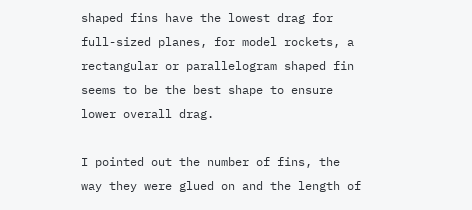shaped fins have the lowest drag for full-sized planes, for model rockets, a rectangular or parallelogram shaped fin seems to be the best shape to ensure lower overall drag.

I pointed out the number of fins, the way they were glued on and the length of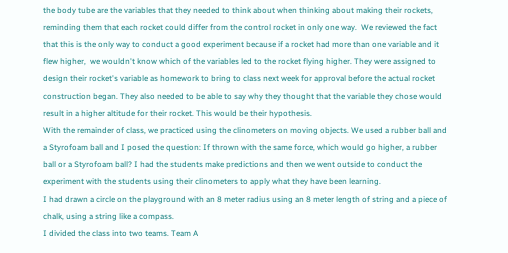the body tube are the variables that they needed to think about when thinking about making their rockets, reminding them that each rocket could differ from the control rocket in only one way.  We reviewed the fact that this is the only way to conduct a good experiment because if a rocket had more than one variable and it flew higher,  we wouldn't know which of the variables led to the rocket flying higher. They were assigned to design their rocket's variable as homework to bring to class next week for approval before the actual rocket construction began. They also needed to be able to say why they thought that the variable they chose would result in a higher altitude for their rocket. This would be their hypothesis.
With the remainder of class, we practiced using the clinometers on moving objects. We used a rubber ball and a Styrofoam ball and I posed the question: If thrown with the same force, which would go higher, a rubber ball or a Styrofoam ball? I had the students make predictions and then we went outside to conduct the experiment with the students using their clinometers to apply what they have been learning.
I had drawn a circle on the playground with an 8 meter radius using an 8 meter length of string and a piece of chalk, using a string like a compass.
I divided the class into two teams. Team A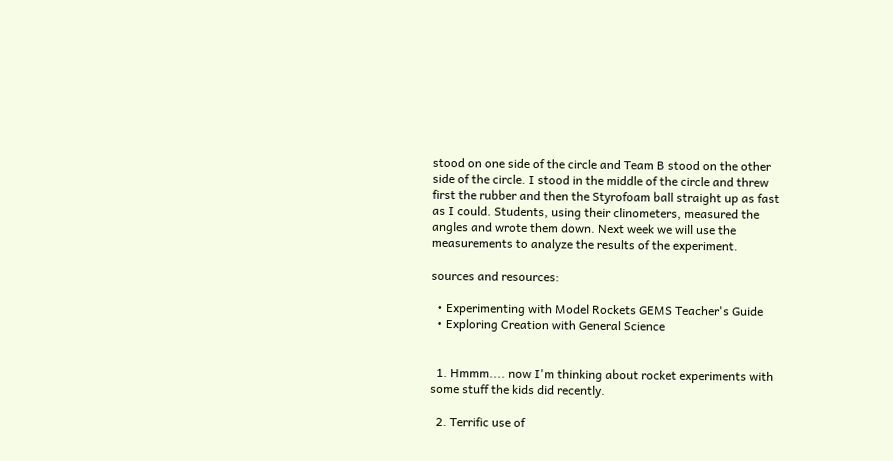stood on one side of the circle and Team B stood on the other side of the circle. I stood in the middle of the circle and threw first the rubber and then the Styrofoam ball straight up as fast as I could. Students, using their clinometers, measured the angles and wrote them down. Next week we will use the measurements to analyze the results of the experiment.

sources and resources:

  • Experimenting with Model Rockets GEMS Teacher's Guide
  • Exploring Creation with General Science


  1. Hmmm.... now I'm thinking about rocket experiments with some stuff the kids did recently.

  2. Terrific use of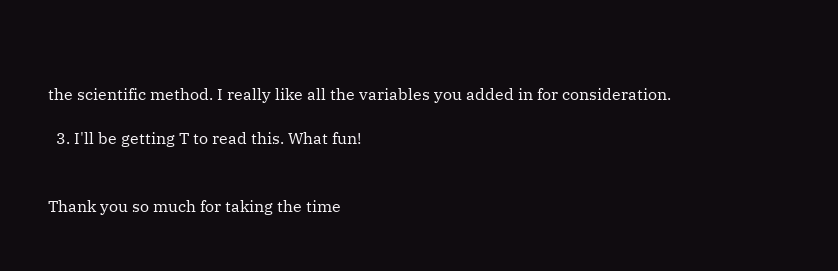the scientific method. I really like all the variables you added in for consideration.

  3. I'll be getting T to read this. What fun!


Thank you so much for taking the time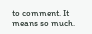to comment. It means so much.